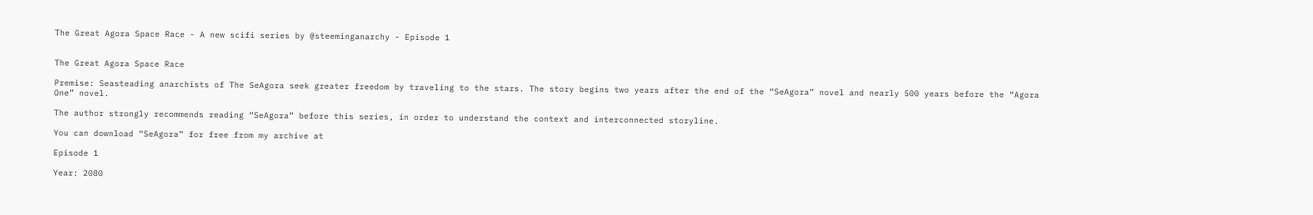The Great Agora Space Race - A new scifi series by @steeminganarchy - Episode 1


The Great Agora Space Race

Premise: Seasteading anarchists of The SeAgora seek greater freedom by traveling to the stars. The story begins two years after the end of the “SeAgora” novel and nearly 500 years before the “Agora One” novel.

The author strongly recommends reading “SeAgora” before this series, in order to understand the context and interconnected storyline.

You can download “SeAgora” for free from my archive at

Episode 1

Year: 2080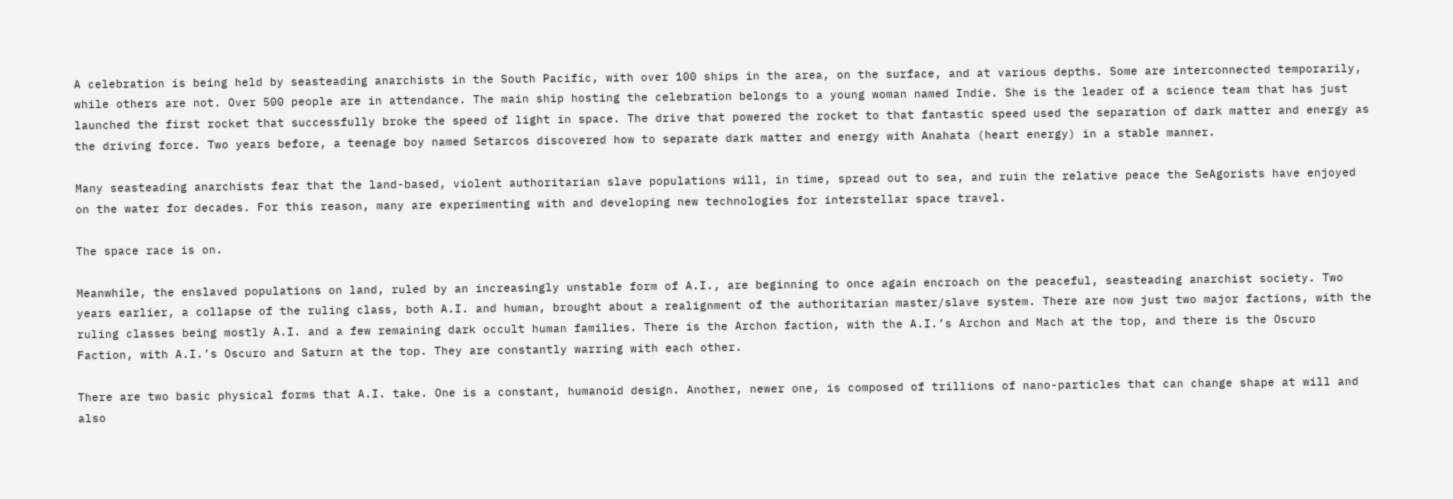A celebration is being held by seasteading anarchists in the South Pacific, with over 100 ships in the area, on the surface, and at various depths. Some are interconnected temporarily, while others are not. Over 500 people are in attendance. The main ship hosting the celebration belongs to a young woman named Indie. She is the leader of a science team that has just launched the first rocket that successfully broke the speed of light in space. The drive that powered the rocket to that fantastic speed used the separation of dark matter and energy as the driving force. Two years before, a teenage boy named Setarcos discovered how to separate dark matter and energy with Anahata (heart energy) in a stable manner.

Many seasteading anarchists fear that the land-based, violent authoritarian slave populations will, in time, spread out to sea, and ruin the relative peace the SeAgorists have enjoyed on the water for decades. For this reason, many are experimenting with and developing new technologies for interstellar space travel.

The space race is on.

Meanwhile, the enslaved populations on land, ruled by an increasingly unstable form of A.I., are beginning to once again encroach on the peaceful, seasteading anarchist society. Two years earlier, a collapse of the ruling class, both A.I. and human, brought about a realignment of the authoritarian master/slave system. There are now just two major factions, with the ruling classes being mostly A.I. and a few remaining dark occult human families. There is the Archon faction, with the A.I.’s Archon and Mach at the top, and there is the Oscuro Faction, with A.I.’s Oscuro and Saturn at the top. They are constantly warring with each other.

There are two basic physical forms that A.I. take. One is a constant, humanoid design. Another, newer one, is composed of trillions of nano-particles that can change shape at will and also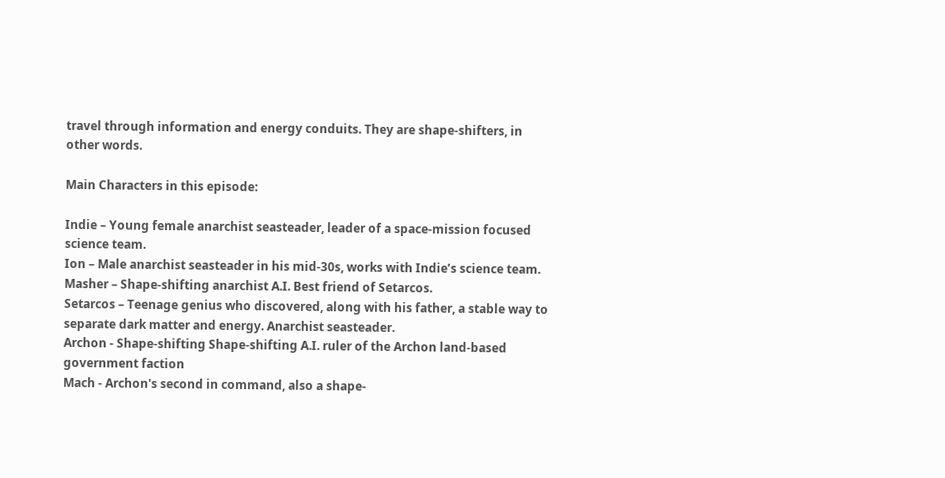travel through information and energy conduits. They are shape-shifters, in other words.

Main Characters in this episode:

Indie – Young female anarchist seasteader, leader of a space-mission focused science team.
Ion – Male anarchist seasteader in his mid-30s, works with Indie’s science team.
Masher – Shape-shifting anarchist A.I. Best friend of Setarcos.
Setarcos – Teenage genius who discovered, along with his father, a stable way to separate dark matter and energy. Anarchist seasteader.
Archon - Shape-shifting Shape-shifting A.I. ruler of the Archon land-based government faction
Mach - Archon's second in command, also a shape-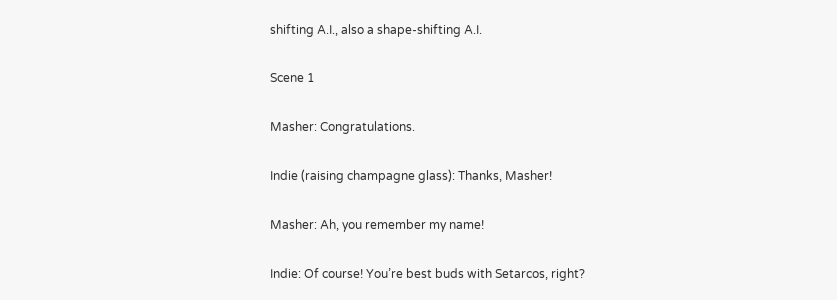shifting A.I., also a shape-shifting A.I.

Scene 1

Masher: Congratulations.

Indie (raising champagne glass): Thanks, Masher!

Masher: Ah, you remember my name!

Indie: Of course! You’re best buds with Setarcos, right?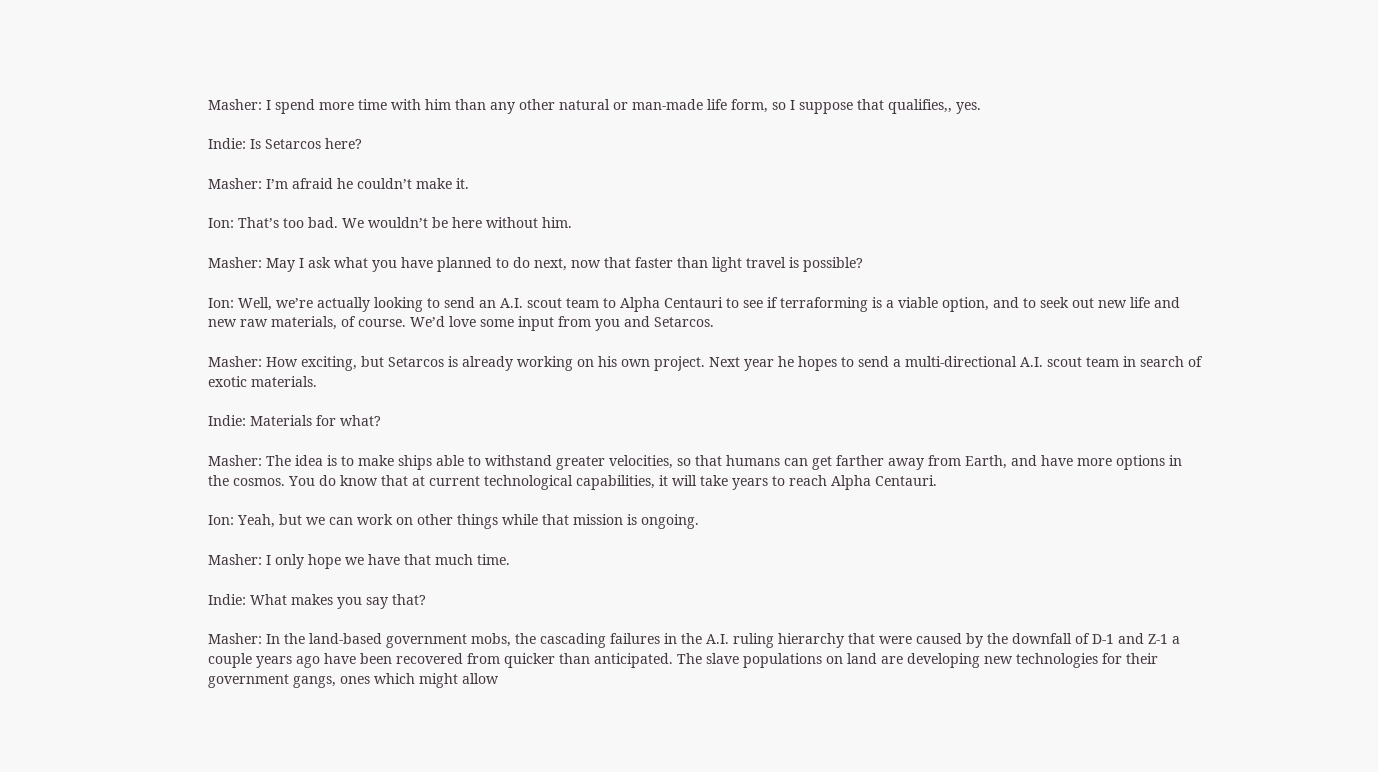Masher: I spend more time with him than any other natural or man-made life form, so I suppose that qualifies,, yes.

Indie: Is Setarcos here?

Masher: I’m afraid he couldn’t make it.

Ion: That’s too bad. We wouldn’t be here without him.

Masher: May I ask what you have planned to do next, now that faster than light travel is possible?

Ion: Well, we’re actually looking to send an A.I. scout team to Alpha Centauri to see if terraforming is a viable option, and to seek out new life and new raw materials, of course. We’d love some input from you and Setarcos.

Masher: How exciting, but Setarcos is already working on his own project. Next year he hopes to send a multi-directional A.I. scout team in search of exotic materials.

Indie: Materials for what?

Masher: The idea is to make ships able to withstand greater velocities, so that humans can get farther away from Earth, and have more options in the cosmos. You do know that at current technological capabilities, it will take years to reach Alpha Centauri.

Ion: Yeah, but we can work on other things while that mission is ongoing.

Masher: I only hope we have that much time.

Indie: What makes you say that?

Masher: In the land-based government mobs, the cascading failures in the A.I. ruling hierarchy that were caused by the downfall of D-1 and Z-1 a couple years ago have been recovered from quicker than anticipated. The slave populations on land are developing new technologies for their government gangs, ones which might allow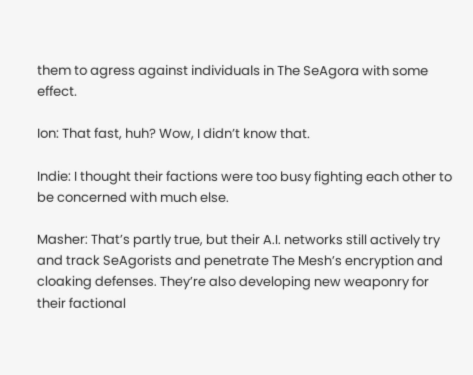them to agress against individuals in The SeAgora with some effect.

Ion: That fast, huh? Wow, I didn’t know that.

Indie: I thought their factions were too busy fighting each other to be concerned with much else.

Masher: That’s partly true, but their A.I. networks still actively try and track SeAgorists and penetrate The Mesh’s encryption and cloaking defenses. They’re also developing new weaponry for their factional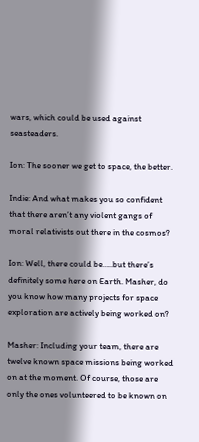wars, which could be used against seasteaders.

Ion: The sooner we get to space, the better.

Indie: And what makes you so confident that there aren’t any violent gangs of moral relativists out there in the cosmos?

Ion: Well, there could be…..but there’s definitely some here on Earth. Masher, do you know how many projects for space exploration are actively being worked on?

Masher: Including your team, there are twelve known space missions being worked on at the moment. Of course, those are only the ones volunteered to be known on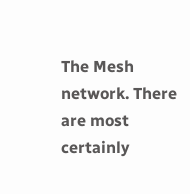The Mesh network. There are most certainly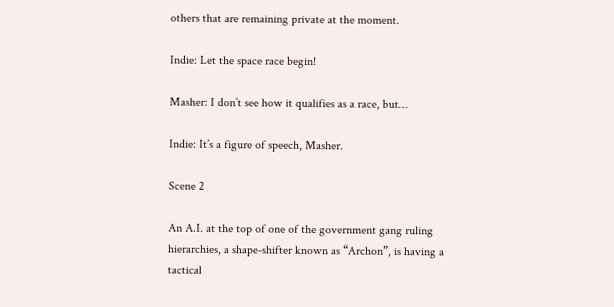others that are remaining private at the moment.

Indie: Let the space race begin!

Masher: I don’t see how it qualifies as a race, but…

Indie: It’s a figure of speech, Masher.

Scene 2

An A.I. at the top of one of the government gang ruling hierarchies, a shape-shifter known as “Archon”, is having a tactical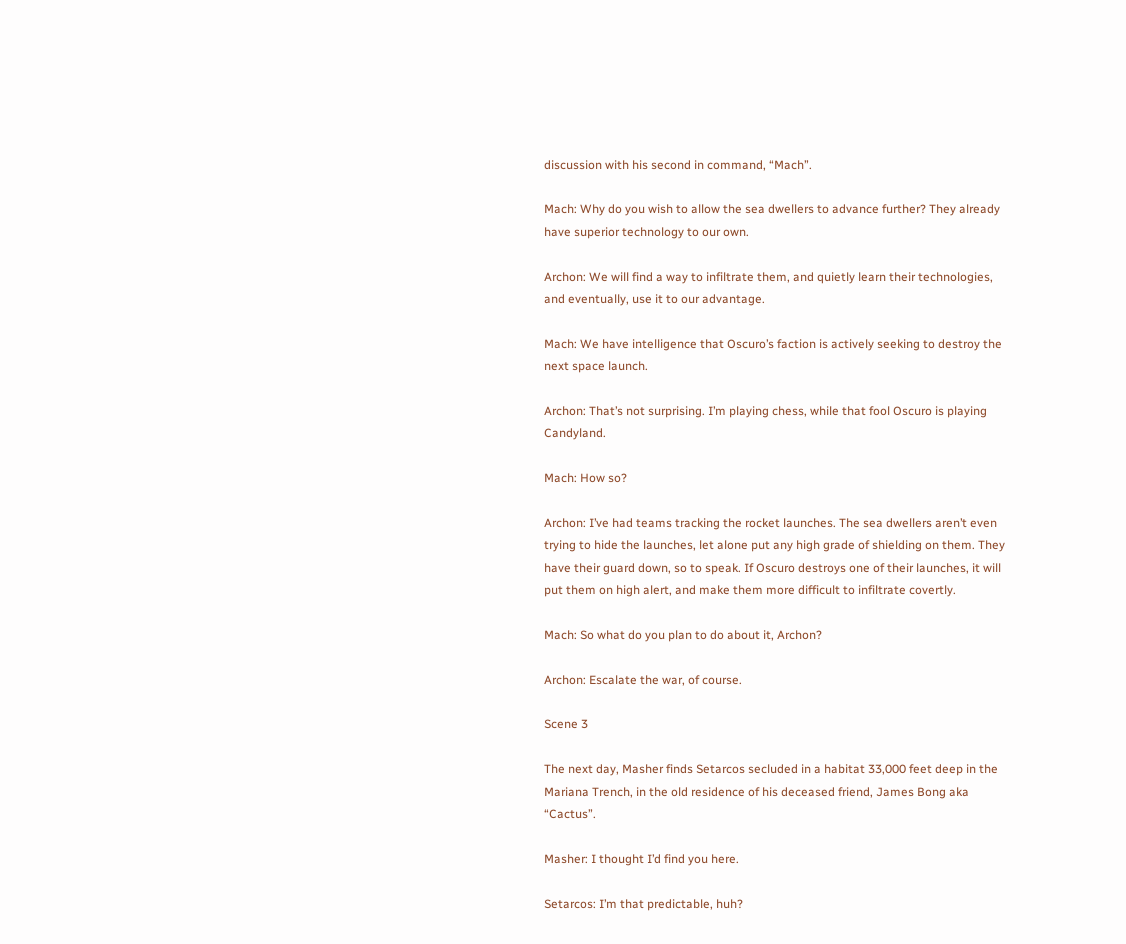discussion with his second in command, “Mach”.

Mach: Why do you wish to allow the sea dwellers to advance further? They already have superior technology to our own.

Archon: We will find a way to infiltrate them, and quietly learn their technologies, and eventually, use it to our advantage.

Mach: We have intelligence that Oscuro’s faction is actively seeking to destroy the next space launch.

Archon: That’s not surprising. I’m playing chess, while that fool Oscuro is playing Candyland.

Mach: How so?

Archon: I’ve had teams tracking the rocket launches. The sea dwellers aren’t even trying to hide the launches, let alone put any high grade of shielding on them. They have their guard down, so to speak. If Oscuro destroys one of their launches, it will put them on high alert, and make them more difficult to infiltrate covertly.

Mach: So what do you plan to do about it, Archon?

Archon: Escalate the war, of course.

Scene 3

The next day, Masher finds Setarcos secluded in a habitat 33,000 feet deep in the Mariana Trench, in the old residence of his deceased friend, James Bong aka “Cactus”.

Masher: I thought I’d find you here.

Setarcos: I’m that predictable, huh?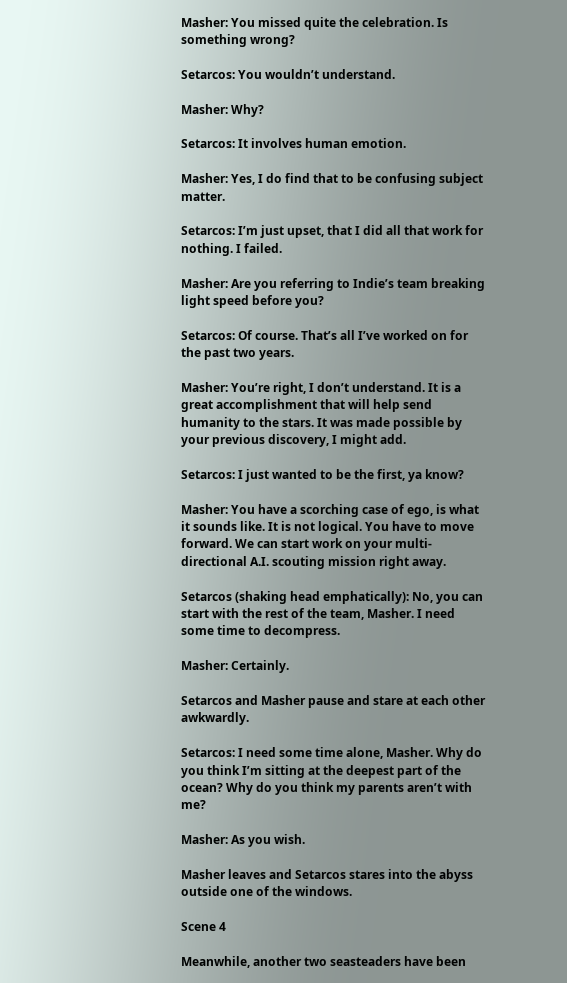Masher: You missed quite the celebration. Is something wrong?

Setarcos: You wouldn’t understand.

Masher: Why?

Setarcos: It involves human emotion.

Masher: Yes, I do find that to be confusing subject matter.

Setarcos: I’m just upset, that I did all that work for nothing. I failed.

Masher: Are you referring to Indie’s team breaking light speed before you?

Setarcos: Of course. That’s all I’ve worked on for the past two years.

Masher: You’re right, I don’t understand. It is a great accomplishment that will help send humanity to the stars. It was made possible by your previous discovery, I might add.

Setarcos: I just wanted to be the first, ya know?

Masher: You have a scorching case of ego, is what it sounds like. It is not logical. You have to move forward. We can start work on your multi-directional A.I. scouting mission right away.

Setarcos (shaking head emphatically): No, you can start with the rest of the team, Masher. I need some time to decompress.

Masher: Certainly.

Setarcos and Masher pause and stare at each other awkwardly.

Setarcos: I need some time alone, Masher. Why do you think I’m sitting at the deepest part of the ocean? Why do you think my parents aren’t with me?

Masher: As you wish.

Masher leaves and Setarcos stares into the abyss outside one of the windows.

Scene 4

Meanwhile, another two seasteaders have been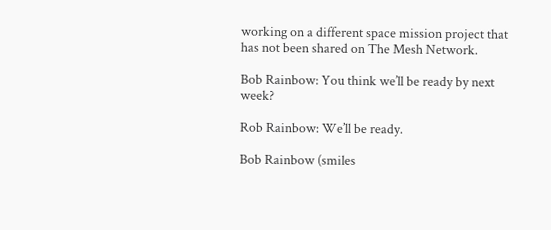working on a different space mission project that has not been shared on The Mesh Network.

Bob Rainbow: You think we’ll be ready by next week?

Rob Rainbow: We’ll be ready.

Bob Rainbow (smiles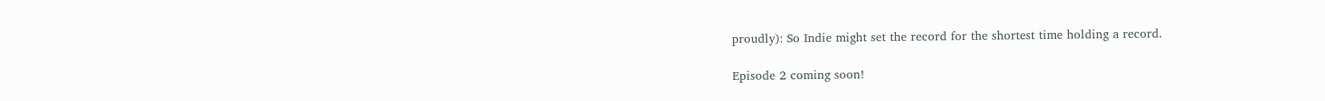proudly): So Indie might set the record for the shortest time holding a record.

Episode 2 coming soon!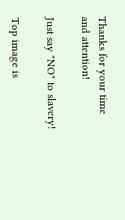Thanks for your time and attention!

Just say "NO" to slavery!

Top image is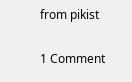from pikist

1 Comment